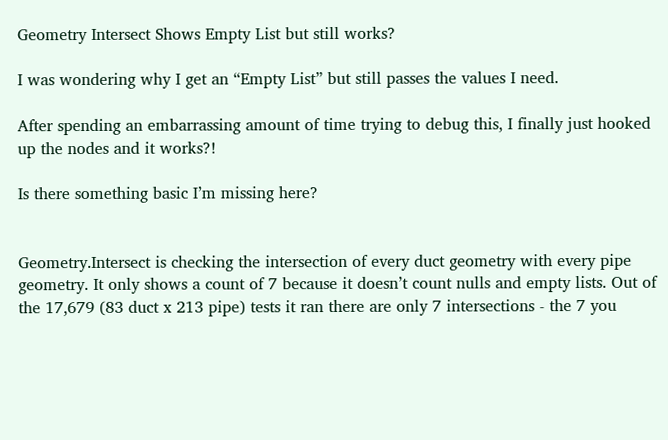Geometry Intersect Shows Empty List but still works?

I was wondering why I get an “Empty List” but still passes the values I need.

After spending an embarrassing amount of time trying to debug this, I finally just hooked up the nodes and it works?!

Is there something basic I’m missing here?


Geometry.Intersect is checking the intersection of every duct geometry with every pipe geometry. It only shows a count of 7 because it doesn’t count nulls and empty lists. Out of the 17,679 (83 duct x 213 pipe) tests it ran there are only 7 intersections - the 7 you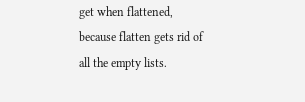get when flattened, because flatten gets rid of all the empty lists.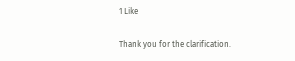1 Like

Thank you for the clarification.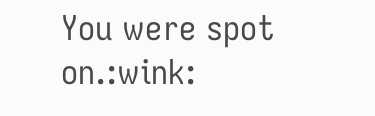You were spot on.:wink: